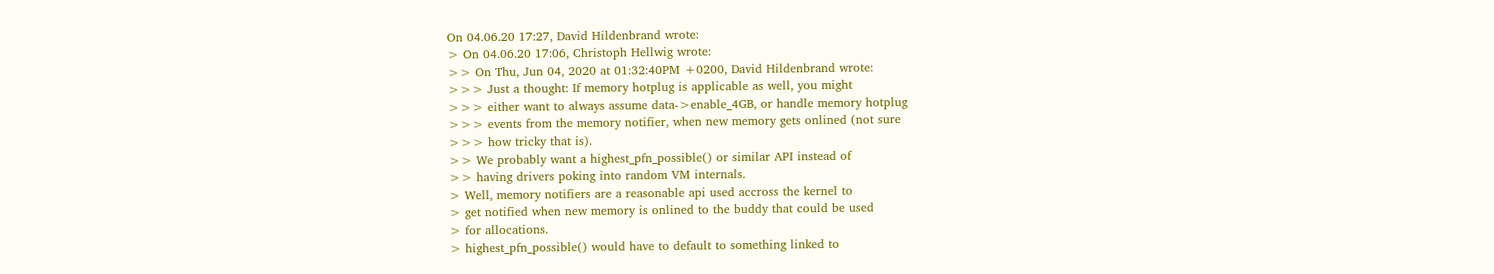On 04.06.20 17:27, David Hildenbrand wrote:
> On 04.06.20 17:06, Christoph Hellwig wrote:
>> On Thu, Jun 04, 2020 at 01:32:40PM +0200, David Hildenbrand wrote:
>>> Just a thought: If memory hotplug is applicable as well, you might
>>> either want to always assume data->enable_4GB, or handle memory hotplug
>>> events from the memory notifier, when new memory gets onlined (not sure
>>> how tricky that is).
>> We probably want a highest_pfn_possible() or similar API instead of
>> having drivers poking into random VM internals.
> Well, memory notifiers are a reasonable api used accross the kernel to
> get notified when new memory is onlined to the buddy that could be used
> for allocations.
> highest_pfn_possible() would have to default to something linked to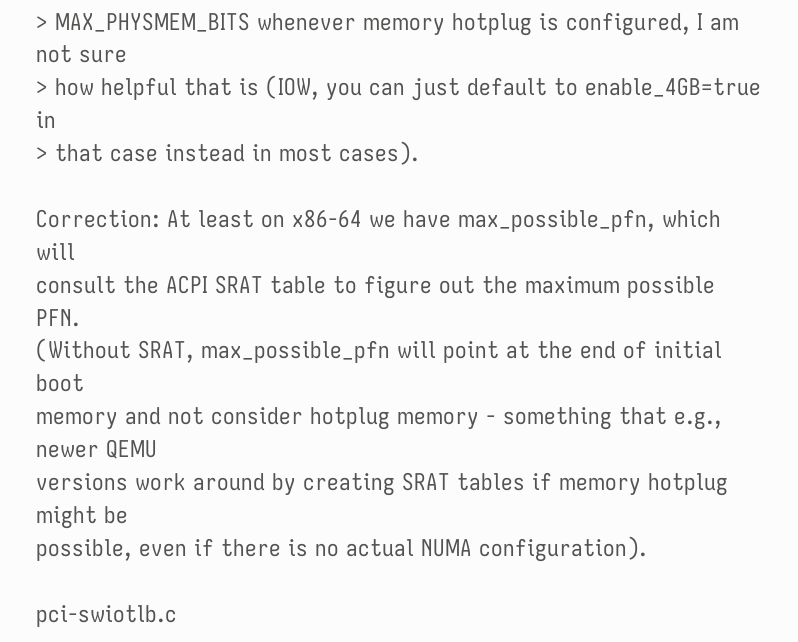> MAX_PHYSMEM_BITS whenever memory hotplug is configured, I am not sure
> how helpful that is (IOW, you can just default to enable_4GB=true in
> that case instead in most cases).

Correction: At least on x86-64 we have max_possible_pfn, which will
consult the ACPI SRAT table to figure out the maximum possible PFN.
(Without SRAT, max_possible_pfn will point at the end of initial boot
memory and not consider hotplug memory - something that e.g., newer QEMU
versions work around by creating SRAT tables if memory hotplug might be
possible, even if there is no actual NUMA configuration).

pci-swiotlb.c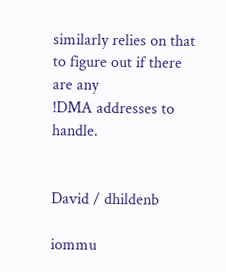similarly relies on that to figure out if there are any
!DMA addresses to handle.


David / dhildenb

iommu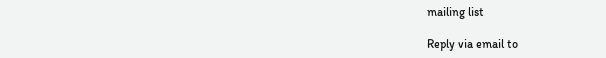mailing list

Reply via email to